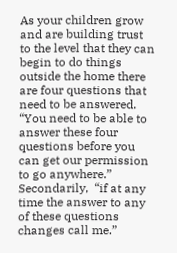As your children grow and are building trust to the level that they can begin to do things outside the home there are four questions that need to be answered.   “You need to be able to answer these four questions before you can get our permission to go anywhere.”  Secondarily,  “if at any time the answer to any of these questions changes call me.”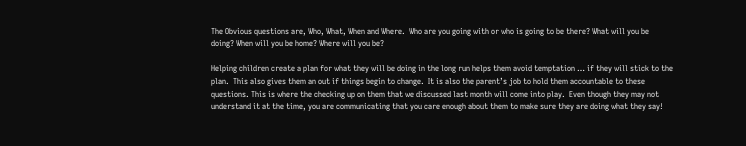The Obvious questions are, Who, What, When and Where.  Who are you going with or who is going to be there? What will you be doing? When will you be home? Where will you be?

Helping children create a plan for what they will be doing in the long run helps them avoid temptation … if they will stick to the plan.  This also gives them an out if things begin to change.  It is also the parent’s job to hold them accountable to these questions. This is where the checking up on them that we discussed last month will come into play.  Even though they may not understand it at the time, you are communicating that you care enough about them to make sure they are doing what they say!